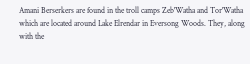Amani Berserkers are found in the troll camps Zeb'Watha and Tor'Watha which are located around Lake Elrendar in Eversong Woods. They, along with the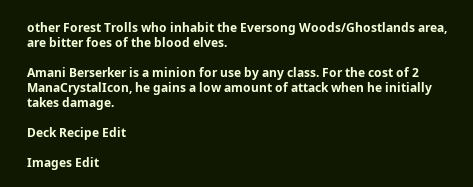other Forest Trolls who inhabit the Eversong Woods/Ghostlands area, are bitter foes of the blood elves.

Amani Berserker is a minion for use by any class. For the cost of 2 ManaCrystalIcon, he gains a low amount of attack when he initially takes damage.

Deck Recipe Edit

Images Edit